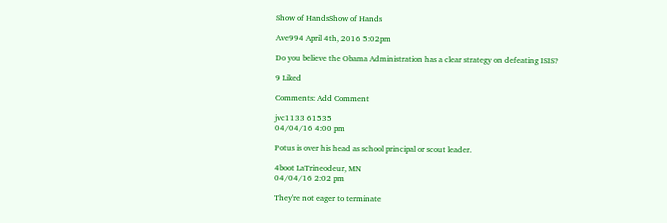Show of HandsShow of Hands

Ave994 April 4th, 2016 5:02pm

Do you believe the Obama Administration has a clear strategy on defeating ISIS?

9 Liked

Comments: Add Comment

jvc1133 61535
04/04/16 4:00 pm

Potus is over his head as school principal or scout leader.

4boot LaTrineodeur, MN
04/04/16 2:02 pm

They're not eager to terminate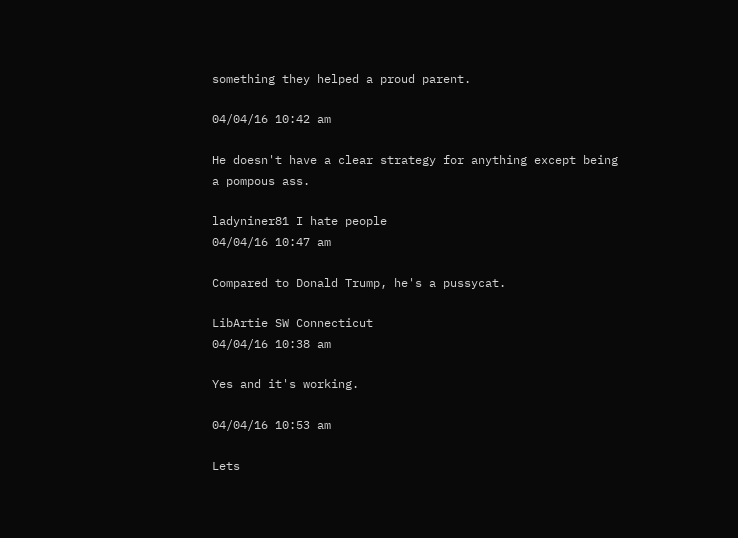something they helped a proud parent.

04/04/16 10:42 am

He doesn't have a clear strategy for anything except being a pompous ass.

ladyniner81 I hate people
04/04/16 10:47 am

Compared to Donald Trump, he's a pussycat.

LibArtie SW Connecticut
04/04/16 10:38 am

Yes and it's working.

04/04/16 10:53 am

Lets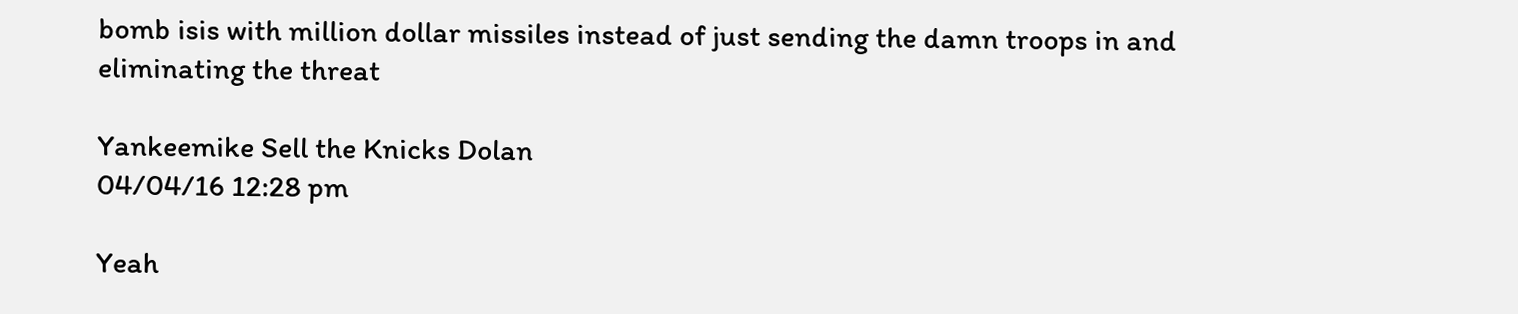bomb isis with million dollar missiles instead of just sending the damn troops in and eliminating the threat

Yankeemike Sell the Knicks Dolan
04/04/16 12:28 pm

Yeah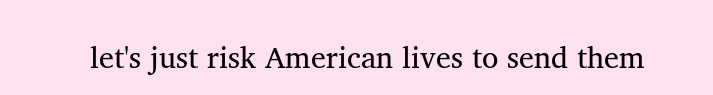let's just risk American lives to send them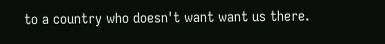to a country who doesn't want want us there.